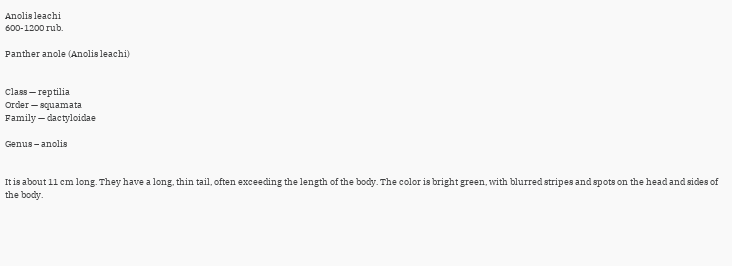Anolis leachi
600-1200 rub.

Panther anole (Anolis leachi)


Class — reptilia
Order — squamata
Family — dactyloidae

Genus – anolis


It is about 11 cm long. They have a long, thin tail, often exceeding the length of the body. The color is bright green, with blurred stripes and spots on the head and sides of the body.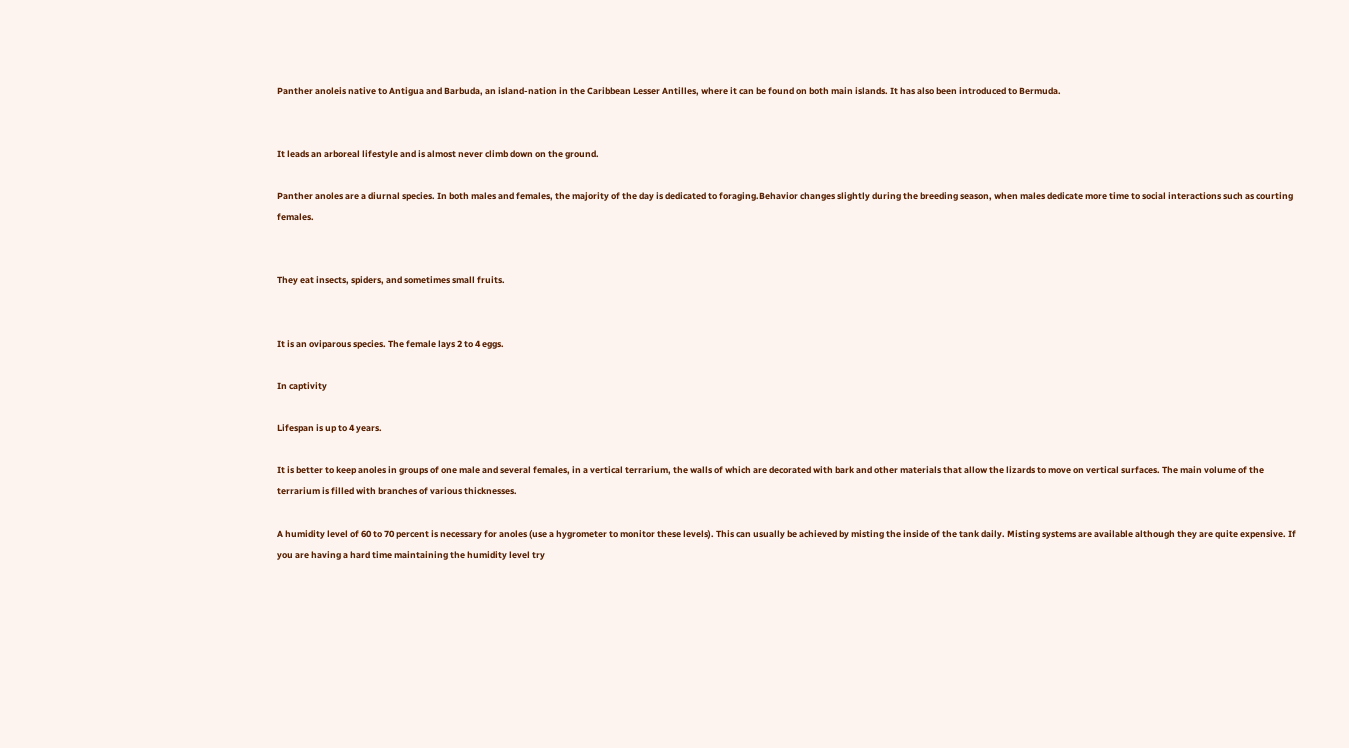Panther anoleis native to Antigua and Barbuda, an island-nation in the Caribbean Lesser Antilles, where it can be found on both main islands. It has also been introduced to Bermuda.


It leads an arboreal lifestyle and is almost never climb down on the ground.

Panther anoles are a diurnal species. In both males and females, the majority of the day is dedicated to foraging.Behavior changes slightly during the breeding season, when males dedicate more time to social interactions such as courting females.


They eat insects, spiders, and sometimes small fruits.


It is an oviparous species. The female lays 2 to 4 eggs.

In captivity

Lifespan is up to 4 years.

It is better to keep anoles in groups of one male and several females, in a vertical terrarium, the walls of which are decorated with bark and other materials that allow the lizards to move on vertical surfaces. The main volume of the terrarium is filled with branches of various thicknesses.

A humidity level of 60 to 70 percent is necessary for anoles (use a hygrometer to monitor these levels). This can usually be achieved by misting the inside of the tank daily. Misting systems are available although they are quite expensive. If you are having a hard time maintaining the humidity level try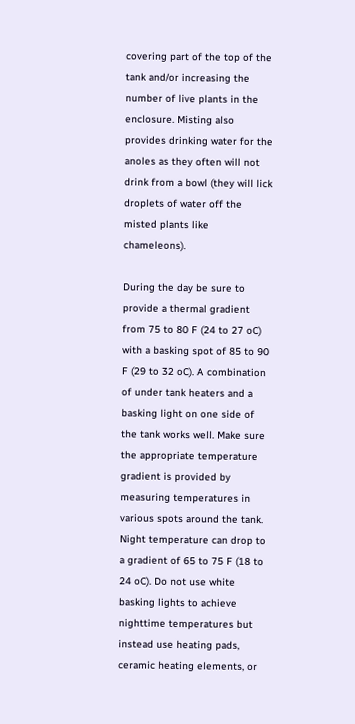covering part of the top of the tank and/or increasing the number of live plants in the enclosure. Misting also provides drinking water for the anoles as they often will not drink from a bowl (they will lick droplets of water off the misted plants like chameleons).

During the day be sure to provide a thermal gradient from 75 to 80 F (24 to 27 oC) with a basking spot of 85 to 90 F (29 to 32 oC). A combination of under tank heaters and a basking light on one side of the tank works well. Make sure the appropriate temperature gradient is provided by measuring temperatures in various spots around the tank. Night temperature can drop to a gradient of 65 to 75 F (18 to 24 oC). Do not use white basking lights to achieve nighttime temperatures but instead use heating pads, ceramic heating elements, or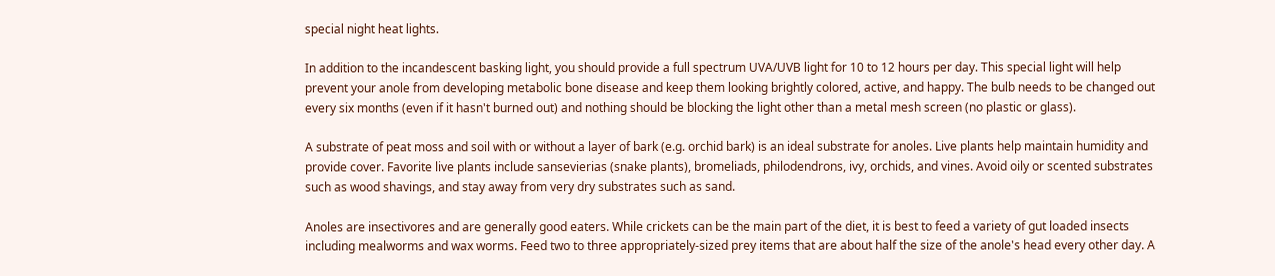special night heat lights.

In addition to the incandescent basking light, you should provide a full spectrum UVA/UVB light for 10 to 12 hours per day. This special light will help prevent your anole from developing metabolic bone disease and keep them looking brightly colored, active, and happy. The bulb needs to be changed out every six months (even if it hasn't burned out) and nothing should be blocking the light other than a metal mesh screen (no plastic or glass).

A substrate of peat moss and soil with or without a layer of bark (e.g. orchid bark) is an ideal substrate for anoles. Live plants help maintain humidity and provide cover. Favorite live plants include sansevierias (snake plants), bromeliads, philodendrons, ivy, orchids, and vines. Avoid oily or scented substrates such as wood shavings, and stay away from very dry substrates such as sand.

Anoles are insectivores and are generally good eaters. While crickets can be the main part of the diet, it is best to feed a variety of gut loaded insects including mealworms and wax worms. Feed two to three appropriately-sized prey items that are about half the size of the anole's head every other day. A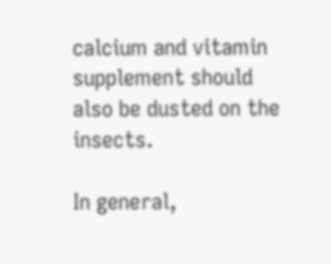calcium and vitamin supplement should also be dusted on the insects.

In general,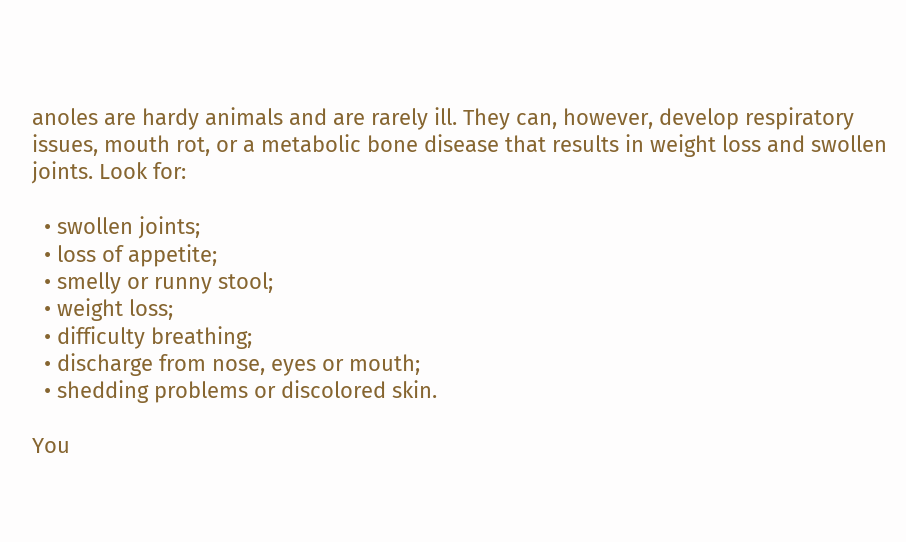anoles are hardy animals and are rarely ill. They can, however, develop respiratory issues, mouth rot, or a metabolic bone disease that results in weight loss and swollen joints. Look for:

  • swollen joints;
  • loss of appetite;
  • smelly or runny stool;
  • weight loss;
  • difficulty breathing;
  • discharge from nose, eyes or mouth;
  • shedding problems or discolored skin.

You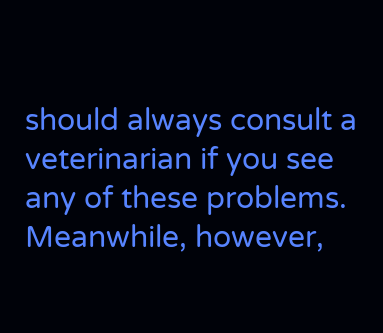should always consult a veterinarian if you see any of these problems. Meanwhile, however,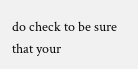do check to be sure that your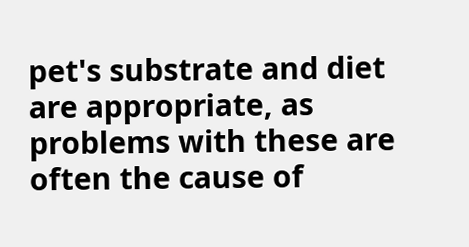pet's substrate and diet are appropriate, as problems with these are often the cause of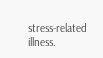stress-related illness.